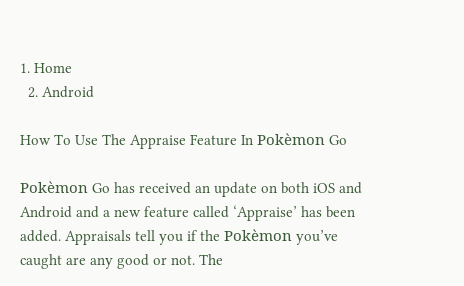1. Home
  2. Android

How To Use The Appraise Feature In Pokèmon Go

Pokèmon Go has received an update on both iOS and Android and a new feature called ‘Appraise’ has been added. Appraisals tell you if the Pokèmon you’ve caught are any good or not. The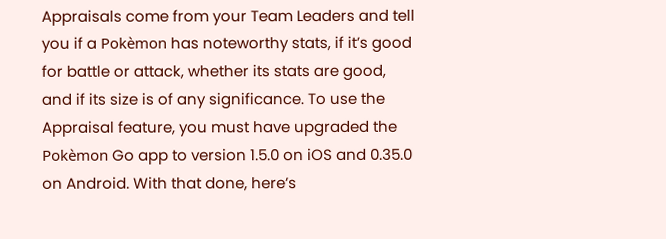Appraisals come from your Team Leaders and tell you if a Pokèmon has noteworthy stats, if it’s good for battle or attack, whether its stats are good, and if its size is of any significance. To use the Appraisal feature, you must have upgraded the Pokèmon Go app to version 1.5.0 on iOS and 0.35.0 on Android. With that done, here’s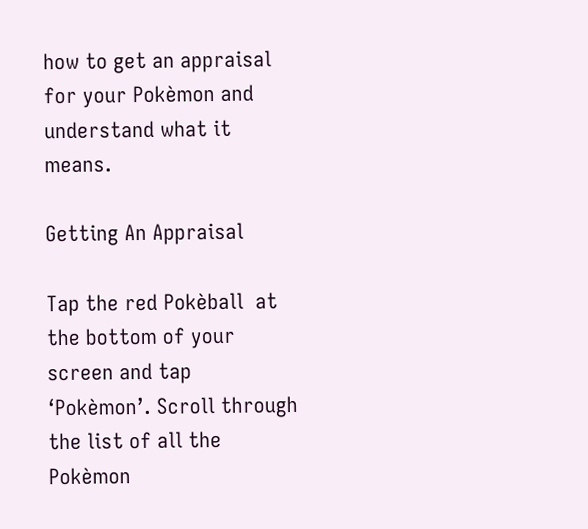how to get an appraisal for your Pokèmon and understand what it means.

Getting An Appraisal

Tap the red Pokèball  at the bottom of your screen and tap ‘Pokèmon’. Scroll through the list of all the Pokèmon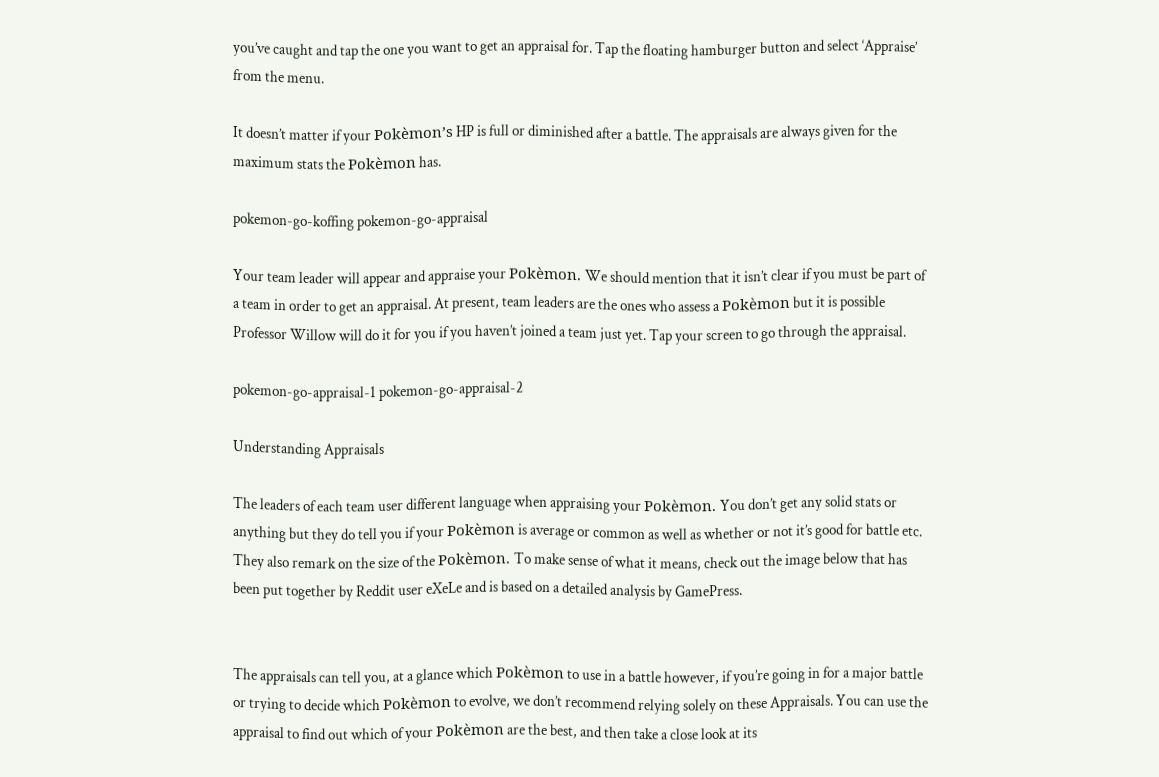you’ve caught and tap the one you want to get an appraisal for. Tap the floating hamburger button and select ‘Appraise’ from the menu.

It doesn’t matter if your Pokèmon’s HP is full or diminished after a battle. The appraisals are always given for the maximum stats the Pokèmon has.

pokemon-go-koffing pokemon-go-appraisal

Your team leader will appear and appraise your Pokèmon. We should mention that it isn’t clear if you must be part of a team in order to get an appraisal. At present, team leaders are the ones who assess a Pokèmon but it is possible Professor Willow will do it for you if you haven’t joined a team just yet. Tap your screen to go through the appraisal.

pokemon-go-appraisal-1 pokemon-go-appraisal-2

Understanding Appraisals

The leaders of each team user different language when appraising your Pokèmon. You don’t get any solid stats or anything but they do tell you if your Pokèmon is average or common as well as whether or not it’s good for battle etc. They also remark on the size of the Pokèmon. To make sense of what it means, check out the image below that has been put together by Reddit user eXeLe and is based on a detailed analysis by GamePress.


The appraisals can tell you, at a glance which Pokèmon to use in a battle however, if you’re going in for a major battle or trying to decide which Pokèmon to evolve, we don’t recommend relying solely on these Appraisals. You can use the appraisal to find out which of your Pokèmon are the best, and then take a close look at its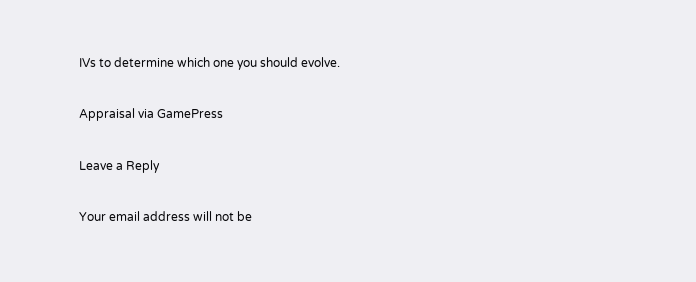IVs to determine which one you should evolve.

Appraisal via GamePress

Leave a Reply

Your email address will not be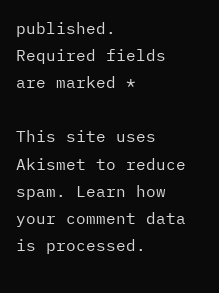published. Required fields are marked *

This site uses Akismet to reduce spam. Learn how your comment data is processed.